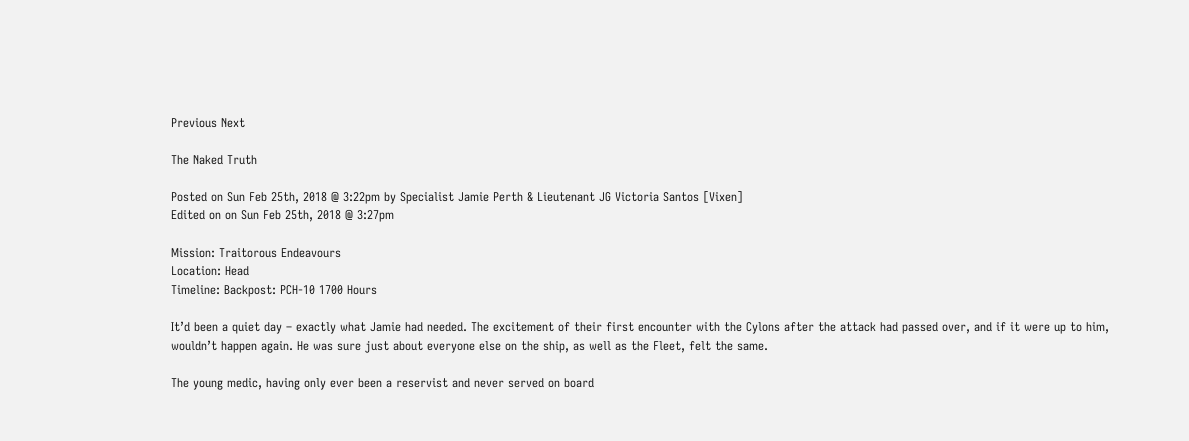Previous Next

The Naked Truth

Posted on Sun Feb 25th, 2018 @ 3:22pm by Specialist Jamie Perth & Lieutenant JG Victoria Santos [Vixen]
Edited on on Sun Feb 25th, 2018 @ 3:27pm

Mission: Traitorous Endeavours
Location: Head
Timeline: Backpost: PCH-10 1700 Hours

It’d been a quiet day – exactly what Jamie had needed. The excitement of their first encounter with the Cylons after the attack had passed over, and if it were up to him, wouldn’t happen again. He was sure just about everyone else on the ship, as well as the Fleet, felt the same.

The young medic, having only ever been a reservist and never served on board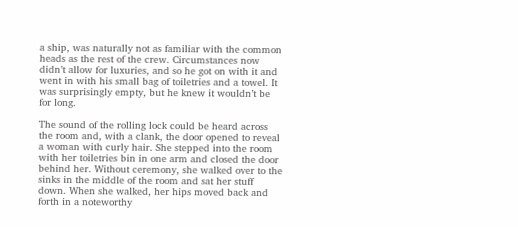a ship, was naturally not as familiar with the common heads as the rest of the crew. Circumstances now didn’t allow for luxuries, and so he got on with it and went in with his small bag of toiletries and a towel. It was surprisingly empty, but he knew it wouldn’t be for long.

The sound of the rolling lock could be heard across the room and, with a clank, the door opened to reveal a woman with curly hair. She stepped into the room with her toiletries bin in one arm and closed the door behind her. Without ceremony, she walked over to the sinks in the middle of the room and sat her stuff down. When she walked, her hips moved back and forth in a noteworthy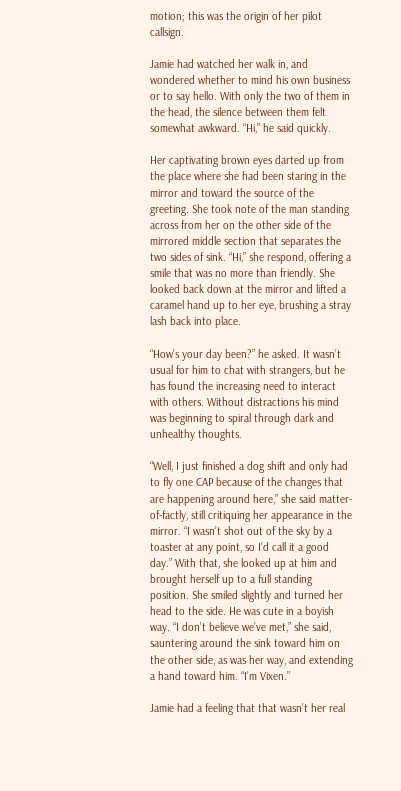motion; this was the origin of her pilot callsign.

Jamie had watched her walk in, and wondered whether to mind his own business or to say hello. With only the two of them in the head, the silence between them felt somewhat awkward. “Hi,” he said quickly.

Her captivating brown eyes darted up from the place where she had been staring in the mirror and toward the source of the greeting. She took note of the man standing across from her on the other side of the mirrored middle section that separates the two sides of sink. “Hi,” she respond, offering a smile that was no more than friendly. She looked back down at the mirror and lifted a caramel hand up to her eye, brushing a stray lash back into place.

“How’s your day been?” he asked. It wasn’t usual for him to chat with strangers, but he has found the increasing need to interact with others. Without distractions his mind was beginning to spiral through dark and unhealthy thoughts.

“Well, I just finished a dog shift and only had to fly one CAP because of the changes that are happening around here,” she said matter-of-factly, still critiquing her appearance in the mirror. “I wasn’t shot out of the sky by a toaster at any point, so I’d call it a good day.” With that, she looked up at him and brought herself up to a full standing position. She smiled slightly and turned her head to the side. He was cute in a boyish way. “I don’t believe we’ve met,” she said, sauntering around the sink toward him on the other side, as was her way, and extending a hand toward him. “I’m Vixen.”

Jamie had a feeling that that wasn’t her real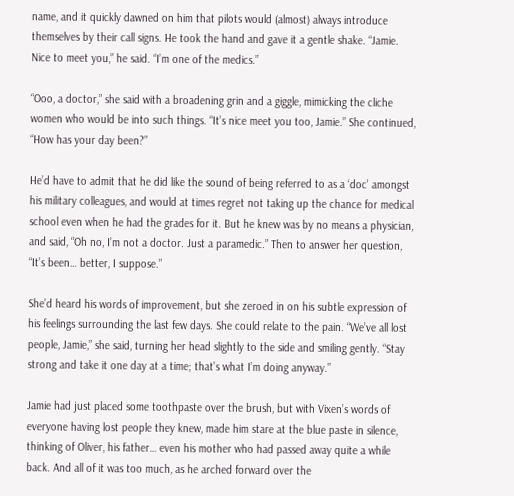name, and it quickly dawned on him that pilots would (almost) always introduce themselves by their call signs. He took the hand and gave it a gentle shake. “Jamie. Nice to meet you,” he said. “I’m one of the medics.”

“Ooo, a doctor,” she said with a broadening grin and a giggle, mimicking the cliche women who would be into such things. “It’s nice meet you too, Jamie.” She continued, “How has your day been?”

He’d have to admit that he did like the sound of being referred to as a ‘doc’ amongst his military colleagues, and would at times regret not taking up the chance for medical school even when he had the grades for it. But he knew was by no means a physician, and said, “Oh no, I’m not a doctor. Just a paramedic.” Then to answer her question, “It’s been… better, I suppose.”

She’d heard his words of improvement, but she zeroed in on his subtle expression of his feelings surrounding the last few days. She could relate to the pain. “We’ve all lost people, Jamie,” she said, turning her head slightly to the side and smiling gently. “Stay strong and take it one day at a time; that’s what I’m doing anyway.”

Jamie had just placed some toothpaste over the brush, but with Vixen’s words of everyone having lost people they knew, made him stare at the blue paste in silence, thinking of Oliver, his father… even his mother who had passed away quite a while back. And all of it was too much, as he arched forward over the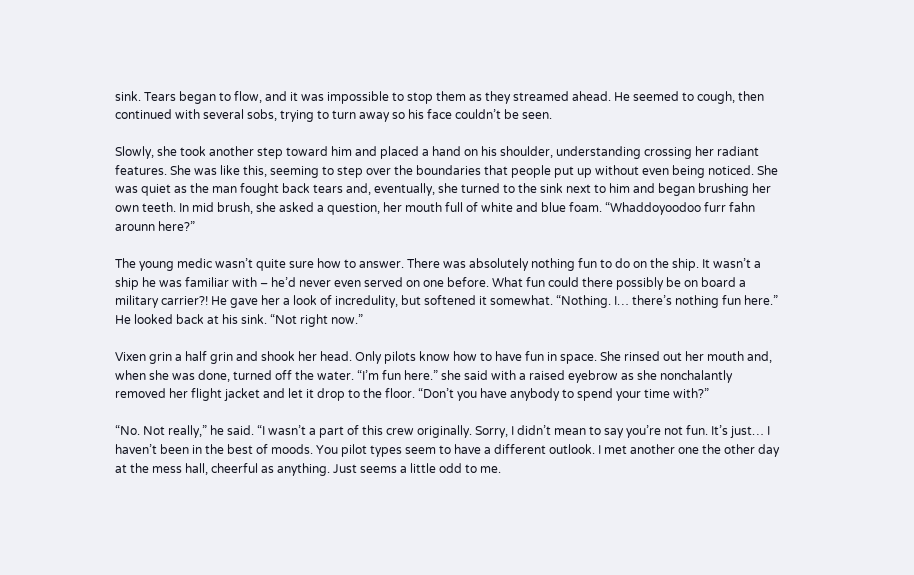sink. Tears began to flow, and it was impossible to stop them as they streamed ahead. He seemed to cough, then continued with several sobs, trying to turn away so his face couldn’t be seen.

Slowly, she took another step toward him and placed a hand on his shoulder, understanding crossing her radiant features. She was like this, seeming to step over the boundaries that people put up without even being noticed. She was quiet as the man fought back tears and, eventually, she turned to the sink next to him and began brushing her own teeth. In mid brush, she asked a question, her mouth full of white and blue foam. “Whaddoyoodoo furr fahn arounn here?”

The young medic wasn’t quite sure how to answer. There was absolutely nothing fun to do on the ship. It wasn’t a ship he was familiar with – he’d never even served on one before. What fun could there possibly be on board a military carrier?! He gave her a look of incredulity, but softened it somewhat. “Nothing. I… there’s nothing fun here.” He looked back at his sink. “Not right now.”

Vixen grin a half grin and shook her head. Only pilots know how to have fun in space. She rinsed out her mouth and, when she was done, turned off the water. “I’m fun here.” she said with a raised eyebrow as she nonchalantly removed her flight jacket and let it drop to the floor. “Don’t you have anybody to spend your time with?”

“No. Not really,” he said. “I wasn’t a part of this crew originally. Sorry, I didn’t mean to say you’re not fun. It’s just… I haven’t been in the best of moods. You pilot types seem to have a different outlook. I met another one the other day at the mess hall, cheerful as anything. Just seems a little odd to me.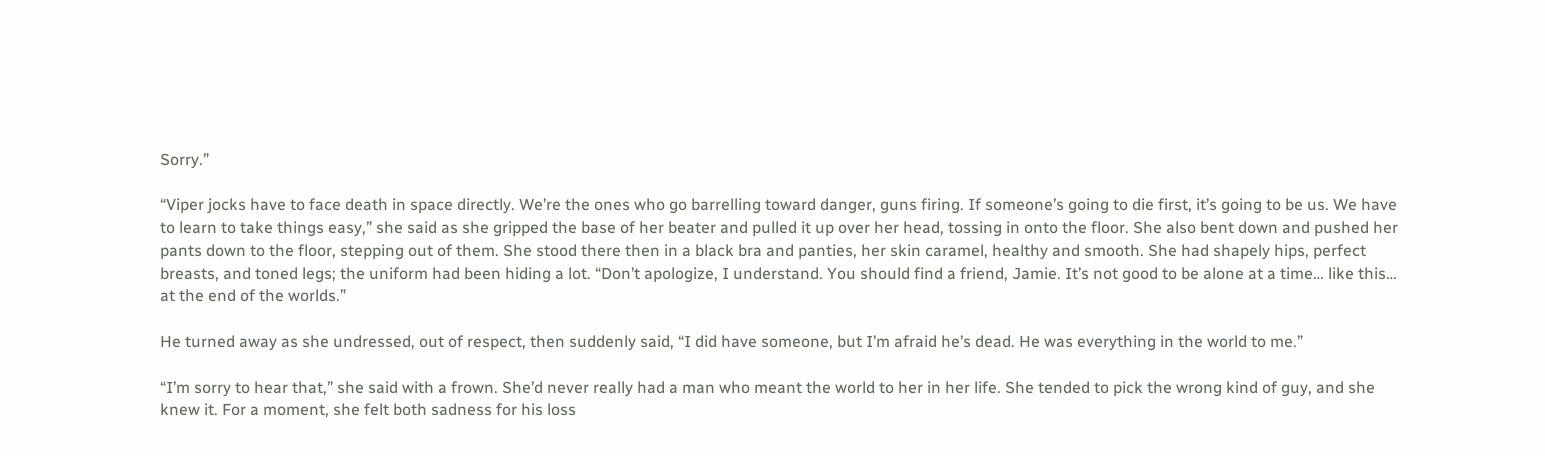Sorry.”

“Viper jocks have to face death in space directly. We’re the ones who go barrelling toward danger, guns firing. If someone’s going to die first, it’s going to be us. We have to learn to take things easy,” she said as she gripped the base of her beater and pulled it up over her head, tossing in onto the floor. She also bent down and pushed her pants down to the floor, stepping out of them. She stood there then in a black bra and panties, her skin caramel, healthy and smooth. She had shapely hips, perfect breasts, and toned legs; the uniform had been hiding a lot. “Don’t apologize, I understand. You should find a friend, Jamie. It’s not good to be alone at a time… like this… at the end of the worlds.”

He turned away as she undressed, out of respect, then suddenly said, “I did have someone, but I’m afraid he’s dead. He was everything in the world to me.”

“I’m sorry to hear that,” she said with a frown. She’d never really had a man who meant the world to her in her life. She tended to pick the wrong kind of guy, and she knew it. For a moment, she felt both sadness for his loss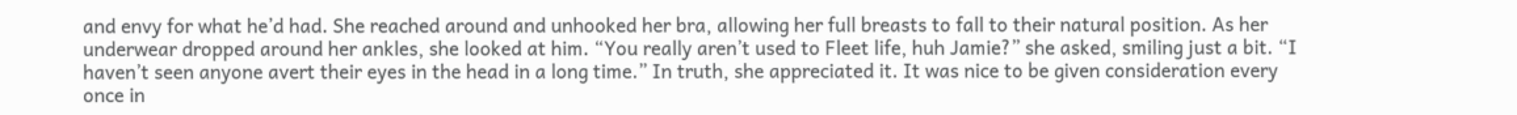and envy for what he’d had. She reached around and unhooked her bra, allowing her full breasts to fall to their natural position. As her underwear dropped around her ankles, she looked at him. “You really aren’t used to Fleet life, huh Jamie?” she asked, smiling just a bit. “I haven’t seen anyone avert their eyes in the head in a long time.” In truth, she appreciated it. It was nice to be given consideration every once in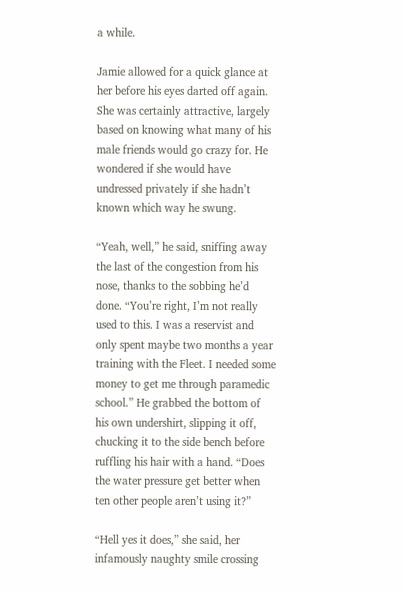a while.

Jamie allowed for a quick glance at her before his eyes darted off again. She was certainly attractive, largely based on knowing what many of his male friends would go crazy for. He wondered if she would have undressed privately if she hadn’t known which way he swung.

“Yeah, well,” he said, sniffing away the last of the congestion from his nose, thanks to the sobbing he’d done. “You’re right, I’m not really used to this. I was a reservist and only spent maybe two months a year training with the Fleet. I needed some money to get me through paramedic school.” He grabbed the bottom of his own undershirt, slipping it off, chucking it to the side bench before ruffling his hair with a hand. “Does the water pressure get better when ten other people aren’t using it?”

“Hell yes it does,” she said, her infamously naughty smile crossing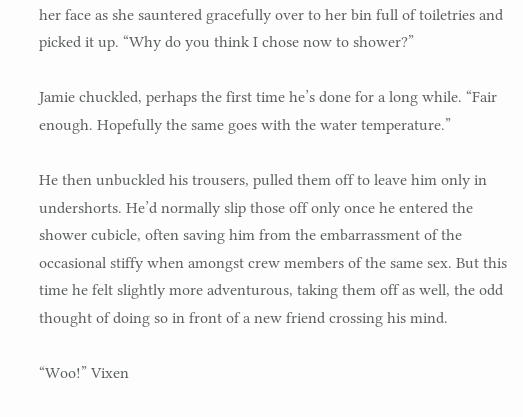her face as she sauntered gracefully over to her bin full of toiletries and picked it up. “Why do you think I chose now to shower?”

Jamie chuckled, perhaps the first time he’s done for a long while. “Fair enough. Hopefully the same goes with the water temperature.”

He then unbuckled his trousers, pulled them off to leave him only in undershorts. He’d normally slip those off only once he entered the shower cubicle, often saving him from the embarrassment of the occasional stiffy when amongst crew members of the same sex. But this time he felt slightly more adventurous, taking them off as well, the odd thought of doing so in front of a new friend crossing his mind.

“Woo!” Vixen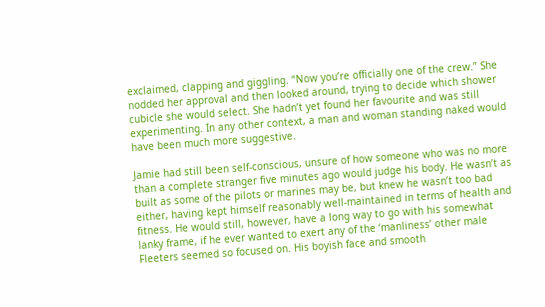exclaimed, clapping and giggling. “Now you’re officially one of the crew.” She nodded her approval and then looked around, trying to decide which shower cubicle she would select. She hadn’t yet found her favourite and was still experimenting. In any other context, a man and woman standing naked would have been much more suggestive.

Jamie had still been self-conscious, unsure of how someone who was no more than a complete stranger five minutes ago would judge his body. He wasn’t as built as some of the pilots or marines may be, but knew he wasn’t too bad either, having kept himself reasonably well-maintained in terms of health and fitness. He would still, however, have a long way to go with his somewhat lanky frame, if he ever wanted to exert any of the ‘manliness’ other male Fleeters seemed so focused on. His boyish face and smooth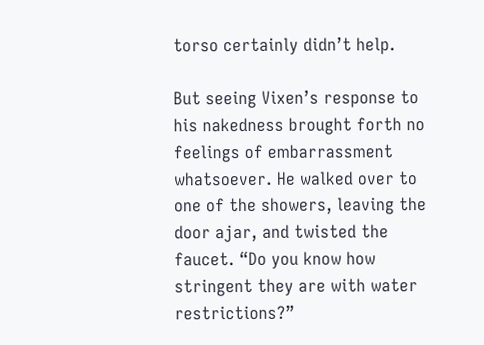torso certainly didn’t help.

But seeing Vixen’s response to his nakedness brought forth no feelings of embarrassment whatsoever. He walked over to one of the showers, leaving the door ajar, and twisted the faucet. “Do you know how stringent they are with water restrictions?”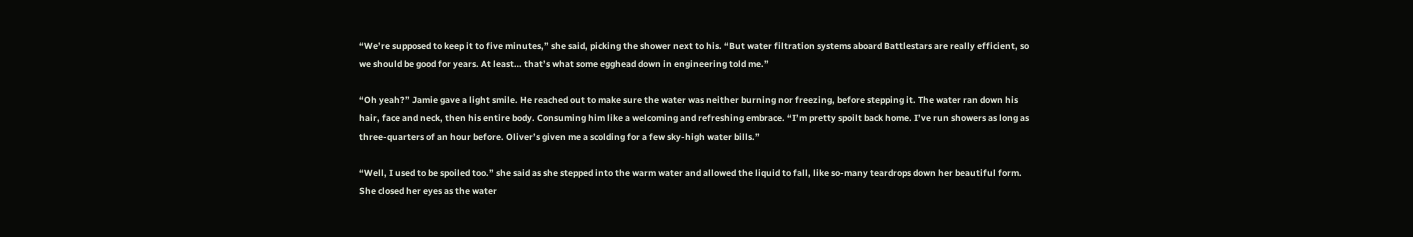“We’re supposed to keep it to five minutes,” she said, picking the shower next to his. “But water filtration systems aboard Battlestars are really efficient, so we should be good for years. At least… that’s what some egghead down in engineering told me.”

“Oh yeah?” Jamie gave a light smile. He reached out to make sure the water was neither burning nor freezing, before stepping it. The water ran down his hair, face and neck, then his entire body. Consuming him like a welcoming and refreshing embrace. “I’m pretty spoilt back home. I’ve run showers as long as three-quarters of an hour before. Oliver’s given me a scolding for a few sky-high water bills.”

“Well, I used to be spoiled too.” she said as she stepped into the warm water and allowed the liquid to fall, like so-many teardrops down her beautiful form. She closed her eyes as the water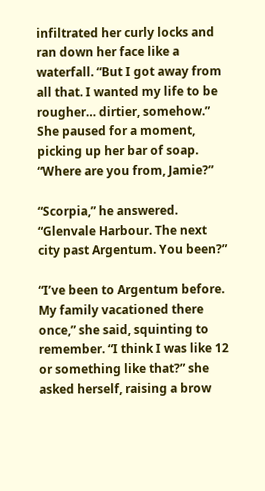infiltrated her curly locks and ran down her face like a waterfall. “But I got away from all that. I wanted my life to be rougher… dirtier, somehow.” She paused for a moment, picking up her bar of soap. “Where are you from, Jamie?”

“Scorpia,” he answered. “Glenvale Harbour. The next city past Argentum. You been?”

“I’ve been to Argentum before. My family vacationed there once,” she said, squinting to remember. “I think I was like 12 or something like that?” she asked herself, raising a brow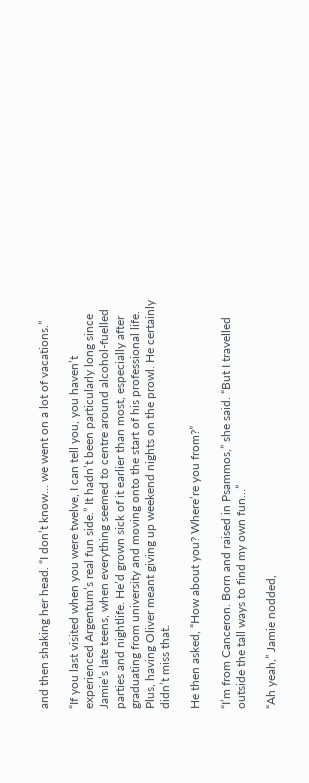and then shaking her head. “I don’t know… we went on a lot of vacations.”

“If you last visited when you were twelve, I can tell you, you haven’t experienced Argentum’s real fun side.” It hadn’t been particularly long since Jamie’s late teens, when everything seemed to centre around alcohol-fuelled parties and nightlife. He’d grown sick of it earlier than most, especially after graduating from university and moving onto the start of his professional life. Plus, having Oliver meant giving up weekend nights on the prowl. He certainly didn’t miss that.

He then asked, “How about you? Where’re you from?”

“I’m from Canceron. Born and raised in Psammos,” she said. “But I travelled outside the tall ways to find my own fun…”

“Ah yeah,” Jamie nodded,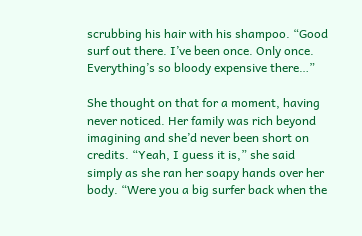scrubbing his hair with his shampoo. “Good surf out there. I’ve been once. Only once. Everything’s so bloody expensive there…”

She thought on that for a moment, having never noticed. Her family was rich beyond imagining and she’d never been short on credits. “Yeah, I guess it is,” she said simply as she ran her soapy hands over her body. “Were you a big surfer back when the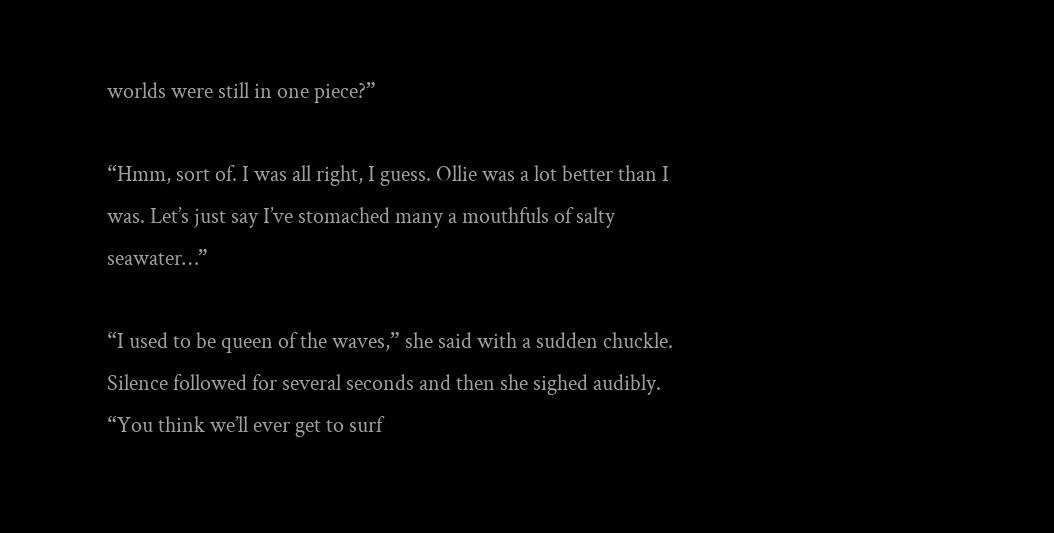worlds were still in one piece?”

“Hmm, sort of. I was all right, I guess. Ollie was a lot better than I was. Let’s just say I’ve stomached many a mouthfuls of salty seawater…”

“I used to be queen of the waves,” she said with a sudden chuckle. Silence followed for several seconds and then she sighed audibly. “You think we’ll ever get to surf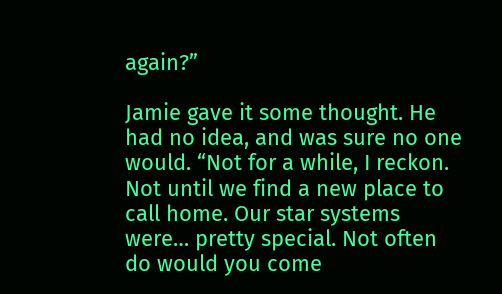again?”

Jamie gave it some thought. He had no idea, and was sure no one would. “Not for a while, I reckon. Not until we find a new place to call home. Our star systems were… pretty special. Not often do would you come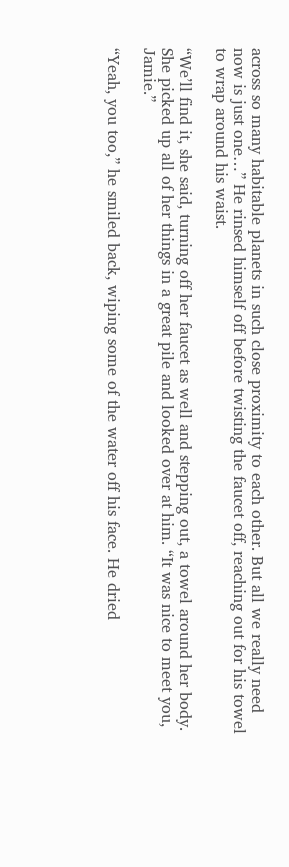across so many habitable planets in such close proximity to each other. But all we really need now is just one…” He rinsed himself off before twisting the faucet off, reaching out for his towel to wrap around his waist.

“We’ll find it, she said, turning off her faucet as well and stepping out, a towel around her body. She picked up all of her things in a great pile and looked over at him. “It was nice to meet you, Jamie.”

“Yeah, you too,” he smiled back, wiping some of the water off his face. He dried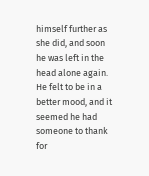himself further as she did, and soon he was left in the head alone again. He felt to be in a better mood, and it seemed he had someone to thank for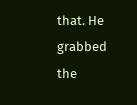that. He grabbed the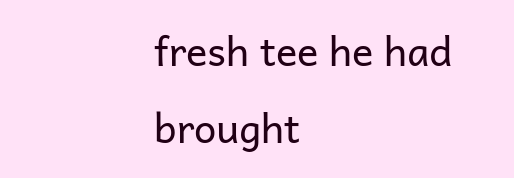fresh tee he had brought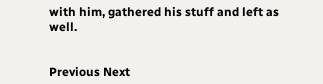with him, gathered his stuff and left as well.


Previous Next